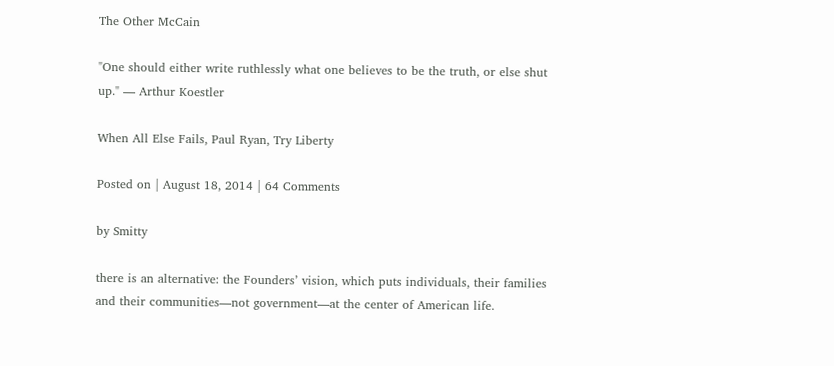The Other McCain

"One should either write ruthlessly what one believes to be the truth, or else shut up." — Arthur Koestler

When All Else Fails, Paul Ryan, Try Liberty

Posted on | August 18, 2014 | 64 Comments

by Smitty

there is an alternative: the Founders’ vision, which puts individuals, their families and their communities—not government—at the center of American life.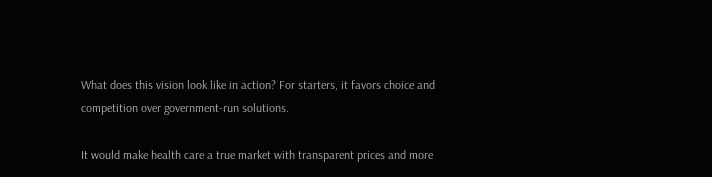What does this vision look like in action? For starters, it favors choice and competition over government-run solutions.

It would make health care a true market with transparent prices and more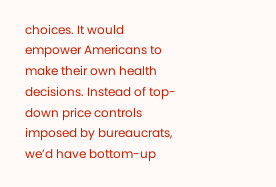choices. It would empower Americans to make their own health decisions. Instead of top-down price controls imposed by bureaucrats, we’d have bottom-up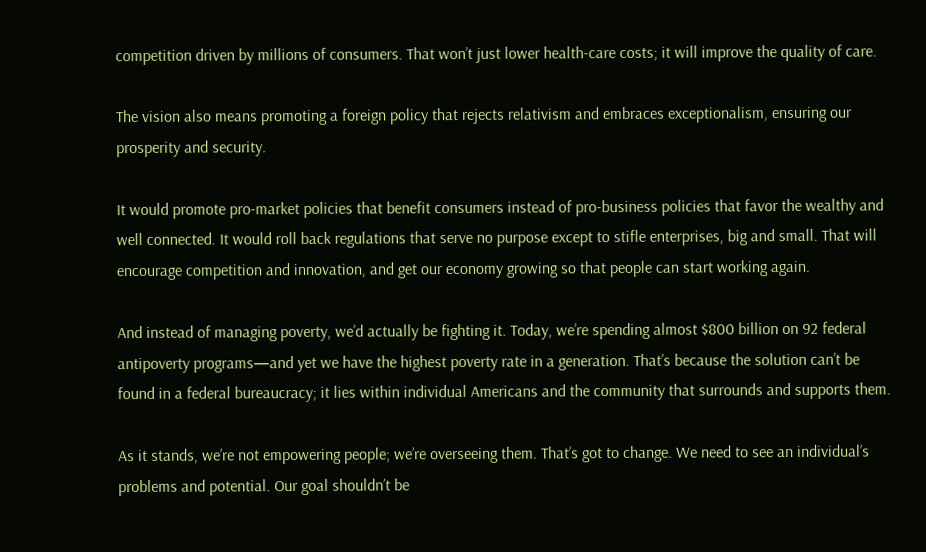competition driven by millions of consumers. That won’t just lower health-care costs; it will improve the quality of care.

The vision also means promoting a foreign policy that rejects relativism and embraces exceptionalism, ensuring our prosperity and security.

It would promote pro-market policies that benefit consumers instead of pro-business policies that favor the wealthy and well connected. It would roll back regulations that serve no purpose except to stifle enterprises, big and small. That will encourage competition and innovation, and get our economy growing so that people can start working again.

And instead of managing poverty, we’d actually be fighting it. Today, we’re spending almost $800 billion on 92 federal antipoverty programs—and yet we have the highest poverty rate in a generation. That’s because the solution can’t be found in a federal bureaucracy; it lies within individual Americans and the community that surrounds and supports them.

As it stands, we’re not empowering people; we’re overseeing them. That’s got to change. We need to see an individual’s problems and potential. Our goal shouldn’t be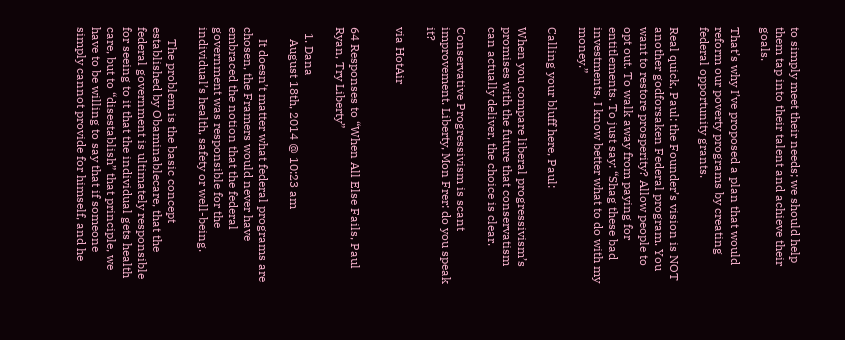to simply meet their needs; we should help them tap into their talent and achieve their goals.

That’s why I’ve proposed a plan that would reform our poverty programs by creating federal opportunity grants.

Real quick, Paul: the Founder’s vision is NOT another godforsaken Federal program. You want to restore prosperity? Allow people to opt out. To walk away from paying for entitlements. To just say: “Shag these bad investments, I know better what to do with my money.”

Calling your bluff here, Paul:

When you compare liberal progressivism’s promises with the future that conservatism can actually deliver, the choice is clear.

Conservative Progressivism is scant improvement. Liberty, Mon Frer: do you speak it?

via HotAir


64 Responses to “When All Else Fails, Paul Ryan, Try Liberty”

  1. Dana
    August 18th, 2014 @ 10:23 am

    It doesn’t matter what federal programs are chosen, the Framers would never have embraced the notion that the federal government was responsible for the individual’s health, safety or well-being.

    The problem is the basic concept established by Obaminablecare, that the federal government is ultimately responsible for seeing to it that the individual gets health care, but to “disestablish” that principle, we have to be willing to say that if someone simply cannot provide for himself, and he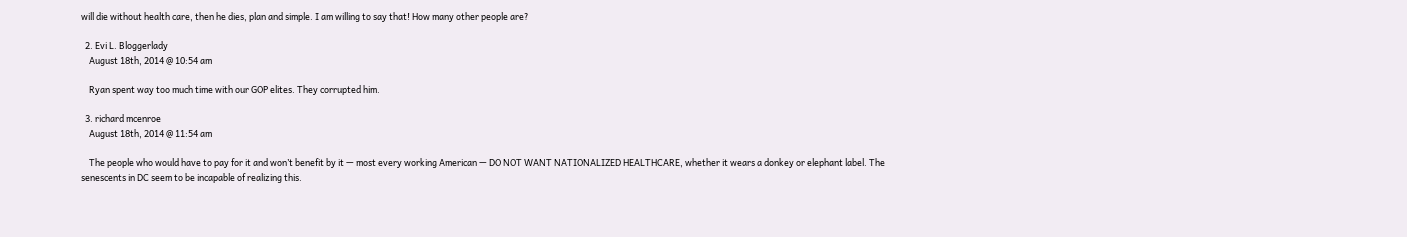will die without health care, then he dies, plan and simple. I am willing to say that! How many other people are?

  2. Evi L. Bloggerlady
    August 18th, 2014 @ 10:54 am

    Ryan spent way too much time with our GOP elites. They corrupted him.

  3. richard mcenroe
    August 18th, 2014 @ 11:54 am

    The people who would have to pay for it and won’t benefit by it — most every working American — DO NOT WANT NATIONALIZED HEALTHCARE, whether it wears a donkey or elephant label. The senescents in DC seem to be incapable of realizing this.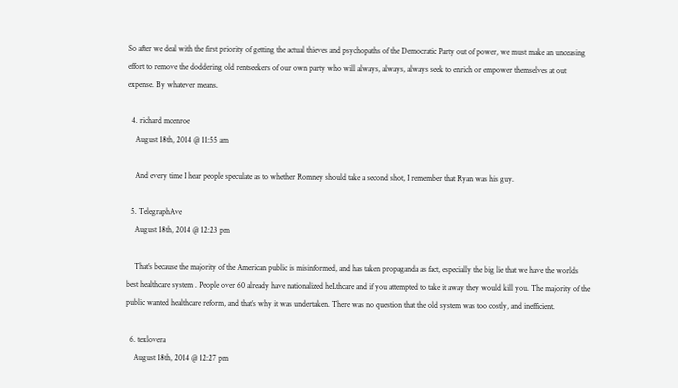So after we deal with the first priority of getting the actual thieves and psychopaths of the Democratic Party out of power, we must make an unceasing effort to remove the doddering old rentseekers of our own party who will always, always, always seek to enrich or empower themselves at out expense. By whatever means.

  4. richard mcenroe
    August 18th, 2014 @ 11:55 am

    And every time I hear people speculate as to whether Romney should take a second shot, I remember that Ryan was his guy.

  5. TelegraphAve
    August 18th, 2014 @ 12:23 pm

    That’s because the majority of the American public is misinformed, and has taken propaganda as fact, especially the big lie that we have the worlds best healthcare system . People over 60 already have nationalized heLthcare and if you attempted to take it away they would kill you. The majority of the public wanted healthcare reform, and that’s why it was undertaken. There was no question that the old system was too costly, and inefficient.

  6. texlovera
    August 18th, 2014 @ 12:27 pm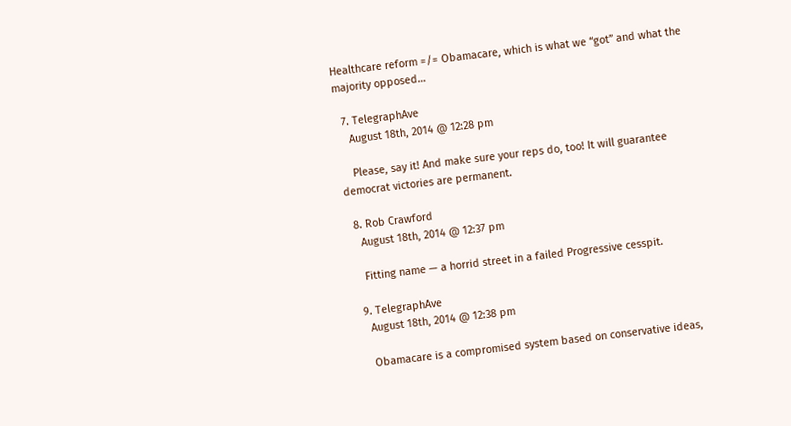Healthcare reform =/= Obamacare, which is what we “got” and what the majority opposed…

  7. TelegraphAve
    August 18th, 2014 @ 12:28 pm

    Please, say it! And make sure your reps do, too! It will guarantee democrat victories are permanent.

  8. Rob Crawford
    August 18th, 2014 @ 12:37 pm

    Fitting name — a horrid street in a failed Progressive cesspit.

  9. TelegraphAve
    August 18th, 2014 @ 12:38 pm

    Obamacare is a compromised system based on conservative ideas,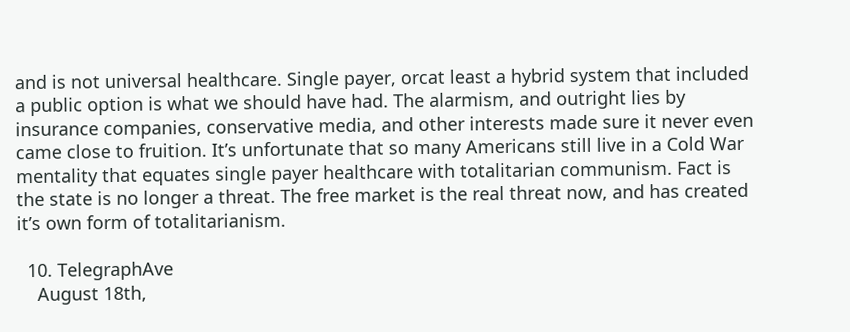and is not universal healthcare. Single payer, orcat least a hybrid system that included a public option is what we should have had. The alarmism, and outright lies by insurance companies, conservative media, and other interests made sure it never even came close to fruition. It’s unfortunate that so many Americans still live in a Cold War mentality that equates single payer healthcare with totalitarian communism. Fact is the state is no longer a threat. The free market is the real threat now, and has created it’s own form of totalitarianism.

  10. TelegraphAve
    August 18th,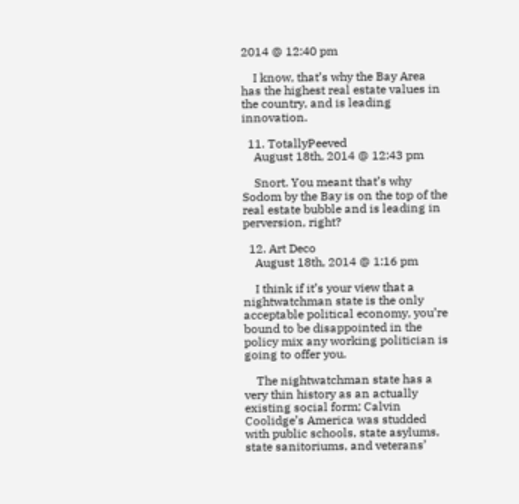2014 @ 12:40 pm

    I know, that’s why the Bay Area has the highest real estate values in the country, and is leading innovation.

  11. TotallyPeeved
    August 18th, 2014 @ 12:43 pm

    Snort. You meant that’s why Sodom by the Bay is on the top of the real estate bubble and is leading in perversion, right?

  12. Art Deco
    August 18th, 2014 @ 1:16 pm

    I think if it’s your view that a nightwatchman state is the only acceptable political economy, you’re bound to be disappointed in the policy mix any working politician is going to offer you.

    The nightwatchman state has a very thin history as an actually existing social form; Calvin Coolidge’s America was studded with public schools, state asylums, state sanitoriums, and veterans’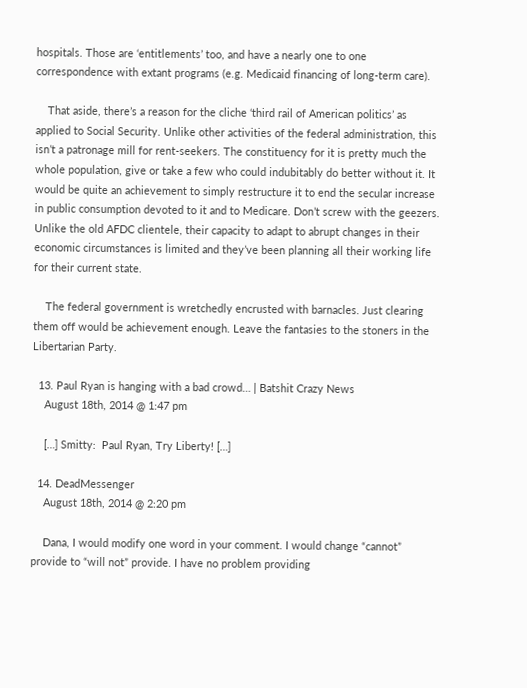hospitals. Those are ‘entitlements’ too, and have a nearly one to one correspondence with extant programs (e.g. Medicaid financing of long-term care).

    That aside, there’s a reason for the cliche ‘third rail of American politics’ as applied to Social Security. Unlike other activities of the federal administration, this isn’t a patronage mill for rent-seekers. The constituency for it is pretty much the whole population, give or take a few who could indubitably do better without it. It would be quite an achievement to simply restructure it to end the secular increase in public consumption devoted to it and to Medicare. Don’t screw with the geezers. Unlike the old AFDC clientele, their capacity to adapt to abrupt changes in their economic circumstances is limited and they’ve been planning all their working life for their current state.

    The federal government is wretchedly encrusted with barnacles. Just clearing them off would be achievement enough. Leave the fantasies to the stoners in the Libertarian Party.

  13. Paul Ryan is hanging with a bad crowd… | Batshit Crazy News
    August 18th, 2014 @ 1:47 pm

    […] Smitty:  Paul Ryan, Try Liberty! […]

  14. DeadMessenger
    August 18th, 2014 @ 2:20 pm

    Dana, I would modify one word in your comment. I would change “cannot” provide to “will not” provide. I have no problem providing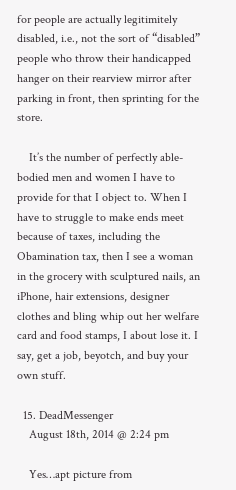for people are actually legitimitely disabled, i.e., not the sort of “disabled” people who throw their handicapped hanger on their rearview mirror after parking in front, then sprinting for the store.

    It’s the number of perfectly able-bodied men and women I have to provide for that I object to. When I have to struggle to make ends meet because of taxes, including the Obamination tax, then I see a woman in the grocery with sculptured nails, an iPhone, hair extensions, designer clothes and bling whip out her welfare card and food stamps, I about lose it. I say, get a job, beyotch, and buy your own stuff.

  15. DeadMessenger
    August 18th, 2014 @ 2:24 pm

    Yes…apt picture from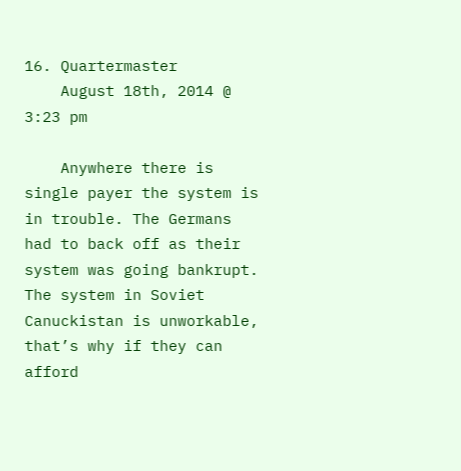16. Quartermaster
    August 18th, 2014 @ 3:23 pm

    Anywhere there is single payer the system is in trouble. The Germans had to back off as their system was going bankrupt. The system in Soviet Canuckistan is unworkable, that’s why if they can afford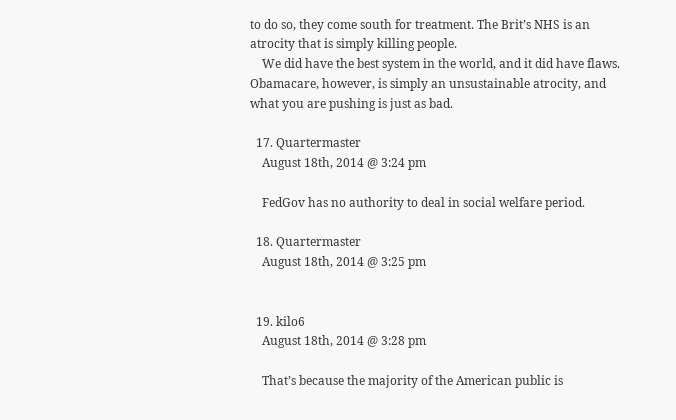to do so, they come south for treatment. The Brit’s NHS is an atrocity that is simply killing people.
    We did have the best system in the world, and it did have flaws. Obamacare, however, is simply an unsustainable atrocity, and what you are pushing is just as bad.

  17. Quartermaster
    August 18th, 2014 @ 3:24 pm

    FedGov has no authority to deal in social welfare period.

  18. Quartermaster
    August 18th, 2014 @ 3:25 pm


  19. kilo6
    August 18th, 2014 @ 3:28 pm

    That’s because the majority of the American public is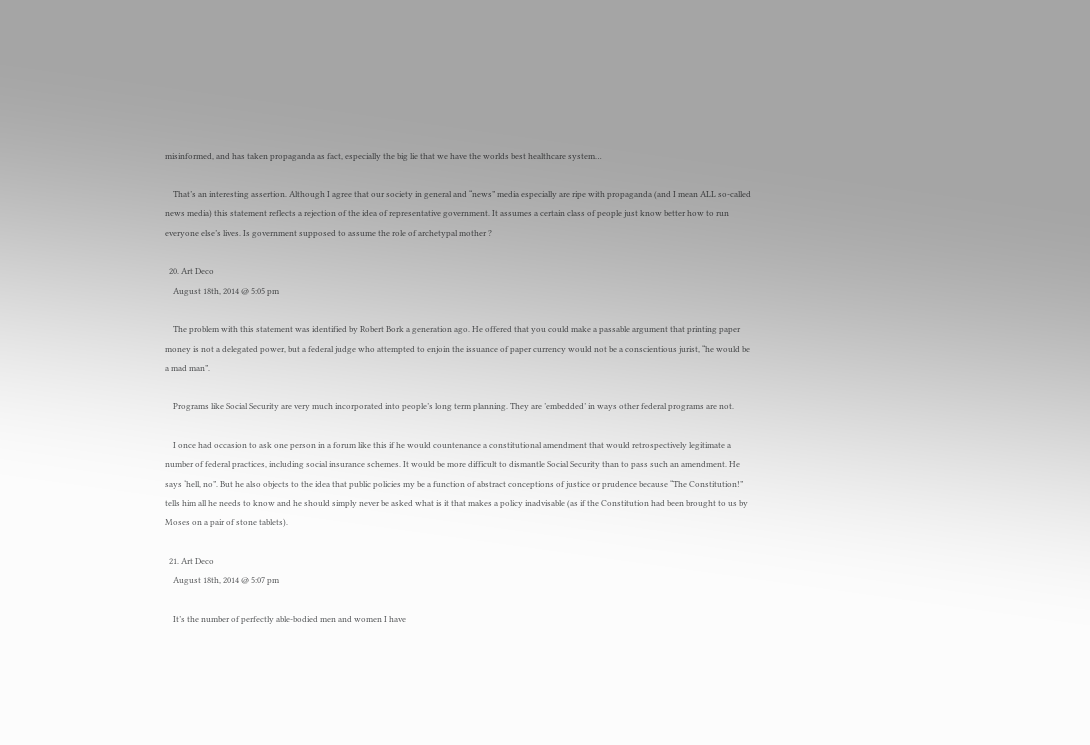misinformed, and has taken propaganda as fact, especially the big lie that we have the worlds best healthcare system…

    That’s an interesting assertion. Although I agree that our society in general and “news” media especially are ripe with propaganda (and I mean ALL so-called news media) this statement reflects a rejection of the idea of representative government. It assumes a certain class of people just know better how to run everyone else’s lives. Is government supposed to assume the role of archetypal mother ?

  20. Art Deco
    August 18th, 2014 @ 5:05 pm

    The problem with this statement was identified by Robert Bork a generation ago. He offered that you could make a passable argument that printing paper money is not a delegated power, but a federal judge who attempted to enjoin the issuance of paper currency would not be a conscientious jurist, “he would be a mad man”.

    Programs like Social Security are very much incorporated into people’s long term planning. They are ’embedded’ in ways other federal programs are not.

    I once had occasion to ask one person in a forum like this if he would countenance a constitutional amendment that would retrospectively legitimate a number of federal practices, including social insurance schemes. It would be more difficult to dismantle Social Security than to pass such an amendment. He says ‘hell, no”. But he also objects to the idea that public policies my be a function of abstract conceptions of justice or prudence because “The Constitution!” tells him all he needs to know and he should simply never be asked what is it that makes a policy inadvisable (as if the Constitution had been brought to us by Moses on a pair of stone tablets).

  21. Art Deco
    August 18th, 2014 @ 5:07 pm

    It’s the number of perfectly able-bodied men and women I have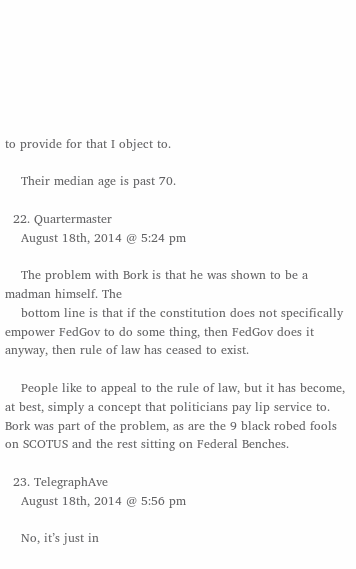to provide for that I object to.

    Their median age is past 70.

  22. Quartermaster
    August 18th, 2014 @ 5:24 pm

    The problem with Bork is that he was shown to be a madman himself. The
    bottom line is that if the constitution does not specifically empower FedGov to do some thing, then FedGov does it anyway, then rule of law has ceased to exist.

    People like to appeal to the rule of law, but it has become, at best, simply a concept that politicians pay lip service to. Bork was part of the problem, as are the 9 black robed fools on SCOTUS and the rest sitting on Federal Benches.

  23. TelegraphAve
    August 18th, 2014 @ 5:56 pm

    No, it’s just in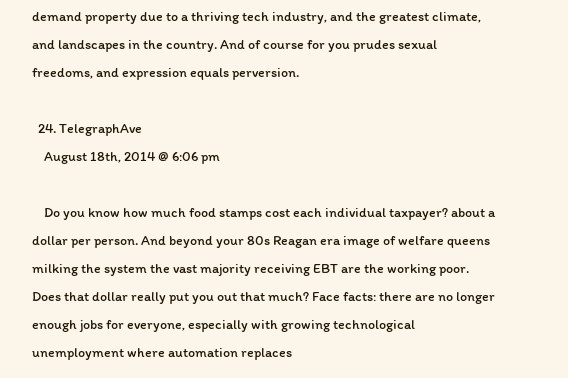demand property due to a thriving tech industry, and the greatest climate, and landscapes in the country. And of course for you prudes sexual freedoms, and expression equals perversion.

  24. TelegraphAve
    August 18th, 2014 @ 6:06 pm

    Do you know how much food stamps cost each individual taxpayer? about a dollar per person. And beyond your 80s Reagan era image of welfare queens milking the system the vast majority receiving EBT are the working poor. Does that dollar really put you out that much? Face facts: there are no longer enough jobs for everyone, especially with growing technological unemployment where automation replaces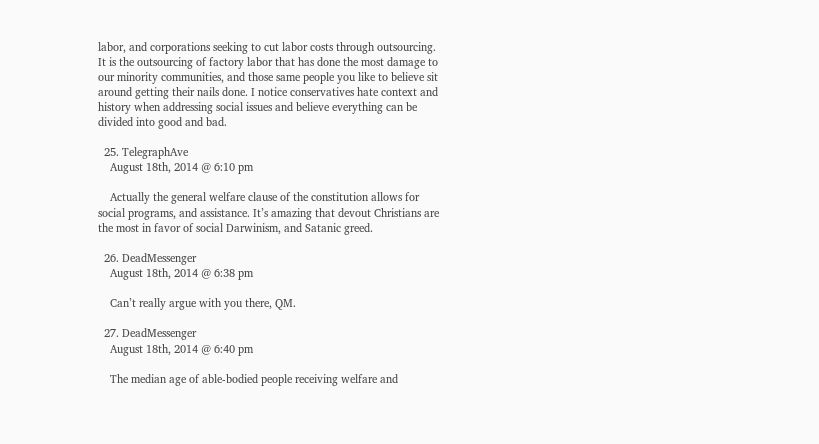labor, and corporations seeking to cut labor costs through outsourcing. It is the outsourcing of factory labor that has done the most damage to our minority communities, and those same people you like to believe sit around getting their nails done. I notice conservatives hate context and history when addressing social issues and believe everything can be divided into good and bad.

  25. TelegraphAve
    August 18th, 2014 @ 6:10 pm

    Actually the general welfare clause of the constitution allows for social programs, and assistance. It’s amazing that devout Christians are the most in favor of social Darwinism, and Satanic greed.

  26. DeadMessenger
    August 18th, 2014 @ 6:38 pm

    Can’t really argue with you there, QM.

  27. DeadMessenger
    August 18th, 2014 @ 6:40 pm

    The median age of able-bodied people receiving welfare and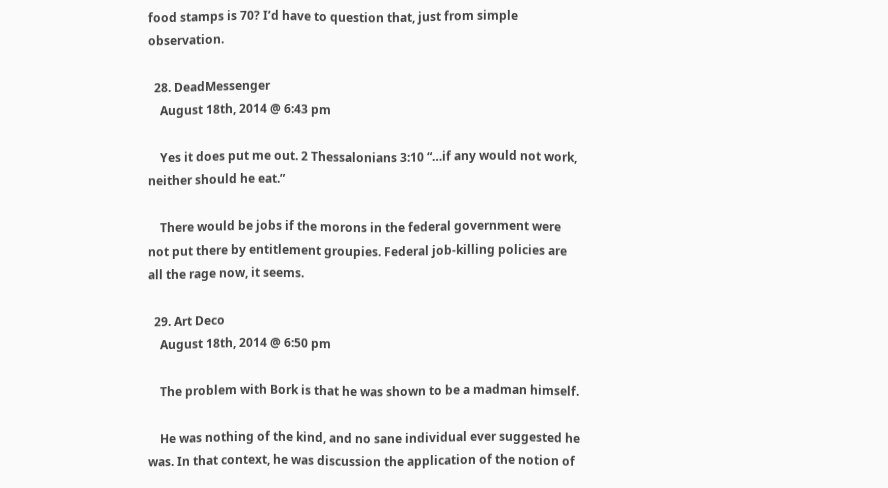food stamps is 70? I’d have to question that, just from simple observation.

  28. DeadMessenger
    August 18th, 2014 @ 6:43 pm

    Yes it does put me out. 2 Thessalonians 3:10 “…if any would not work, neither should he eat.”

    There would be jobs if the morons in the federal government were not put there by entitlement groupies. Federal job-killing policies are all the rage now, it seems.

  29. Art Deco
    August 18th, 2014 @ 6:50 pm

    The problem with Bork is that he was shown to be a madman himself.

    He was nothing of the kind, and no sane individual ever suggested he was. In that context, he was discussion the application of the notion of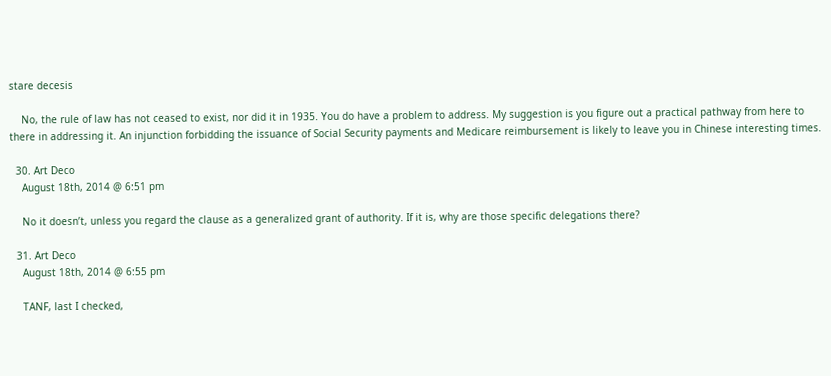stare decesis

    No, the rule of law has not ceased to exist, nor did it in 1935. You do have a problem to address. My suggestion is you figure out a practical pathway from here to there in addressing it. An injunction forbidding the issuance of Social Security payments and Medicare reimbursement is likely to leave you in Chinese interesting times.

  30. Art Deco
    August 18th, 2014 @ 6:51 pm

    No it doesn’t, unless you regard the clause as a generalized grant of authority. If it is, why are those specific delegations there?

  31. Art Deco
    August 18th, 2014 @ 6:55 pm

    TANF, last I checked,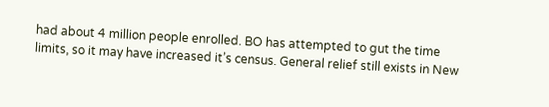had about 4 million people enrolled. BO has attempted to gut the time limits, so it may have increased it’s census. General relief still exists in New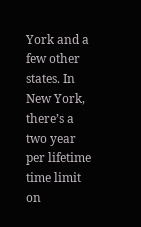York and a few other states. In New York, there’s a two year per lifetime time limit on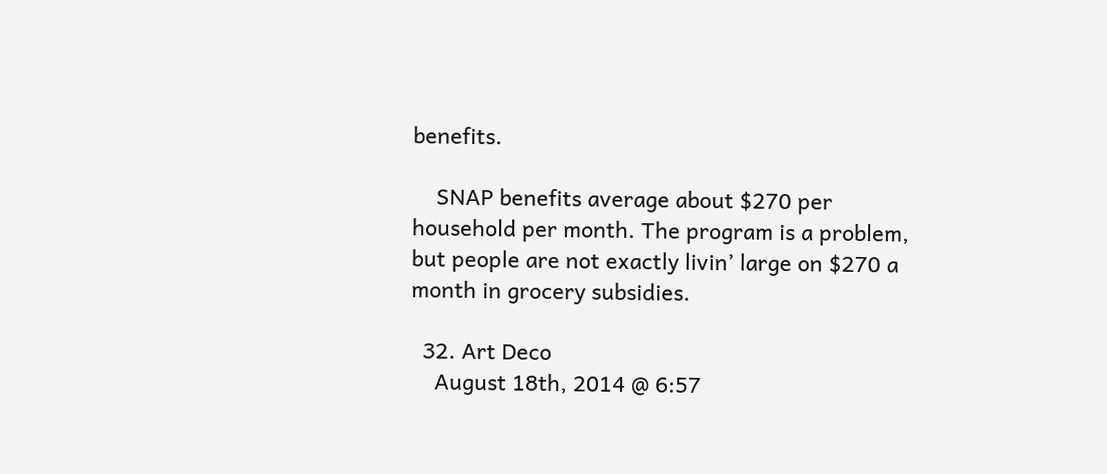benefits.

    SNAP benefits average about $270 per household per month. The program is a problem, but people are not exactly livin’ large on $270 a month in grocery subsidies.

  32. Art Deco
    August 18th, 2014 @ 6:57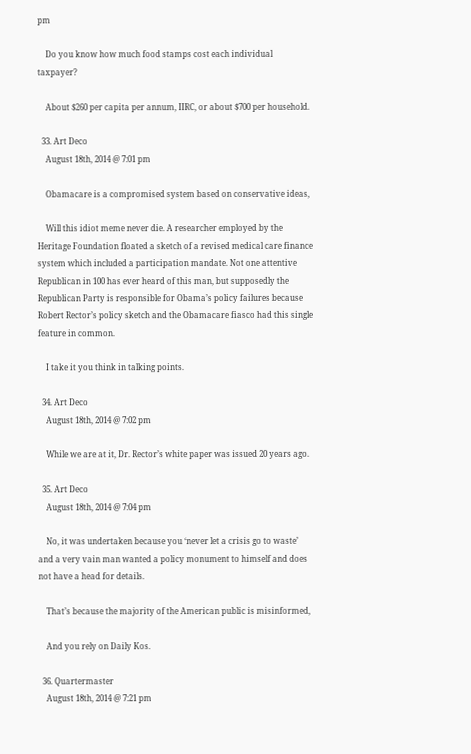pm

    Do you know how much food stamps cost each individual taxpayer?

    About $260 per capita per annum, IIRC, or about $700 per household.

  33. Art Deco
    August 18th, 2014 @ 7:01 pm

    Obamacare is a compromised system based on conservative ideas,

    Will this idiot meme never die. A researcher employed by the Heritage Foundation floated a sketch of a revised medical care finance system which included a participation mandate. Not one attentive Republican in 100 has ever heard of this man, but supposedly the Republican Party is responsible for Obama’s policy failures because Robert Rector’s policy sketch and the Obamacare fiasco had this single feature in common.

    I take it you think in talking points.

  34. Art Deco
    August 18th, 2014 @ 7:02 pm

    While we are at it, Dr. Rector’s white paper was issued 20 years ago.

  35. Art Deco
    August 18th, 2014 @ 7:04 pm

    No, it was undertaken because you ‘never let a crisis go to waste’ and a very vain man wanted a policy monument to himself and does not have a head for details.

    That’s because the majority of the American public is misinformed,

    And you rely on Daily Kos.

  36. Quartermaster
    August 18th, 2014 @ 7:21 pm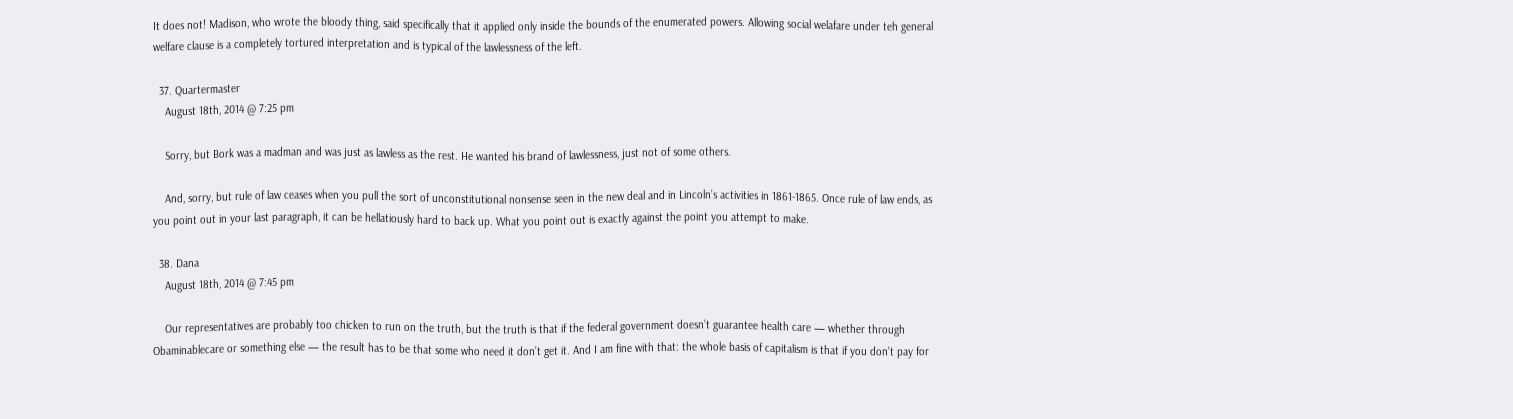It does not! Madison, who wrote the bloody thing, said specifically that it applied only inside the bounds of the enumerated powers. Allowing social welafare under teh general welfare clause is a completely tortured interpretation and is typical of the lawlessness of the left.

  37. Quartermaster
    August 18th, 2014 @ 7:25 pm

    Sorry, but Bork was a madman and was just as lawless as the rest. He wanted his brand of lawlessness, just not of some others.

    And, sorry, but rule of law ceases when you pull the sort of unconstitutional nonsense seen in the new deal and in Lincoln’s activities in 1861-1865. Once rule of law ends, as you point out in your last paragraph, it can be hellatiously hard to back up. What you point out is exactly against the point you attempt to make.

  38. Dana
    August 18th, 2014 @ 7:45 pm

    Our representatives are probably too chicken to run on the truth, but the truth is that if the federal government doesn’t guarantee health care — whether through Obaminablecare or something else — the result has to be that some who need it don’t get it. And I am fine with that: the whole basis of capitalism is that if you don’t pay for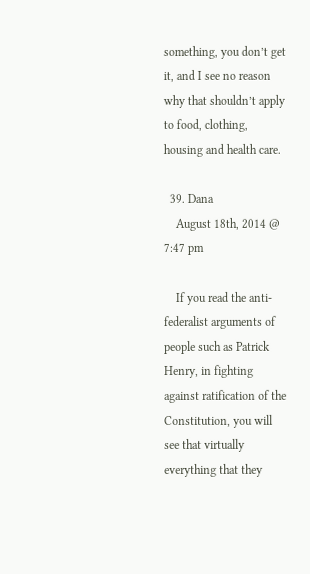something, you don’t get it, and I see no reason why that shouldn’t apply to food, clothing, housing and health care.

  39. Dana
    August 18th, 2014 @ 7:47 pm

    If you read the anti-federalist arguments of people such as Patrick Henry, in fighting against ratification of the Constitution, you will see that virtually everything that they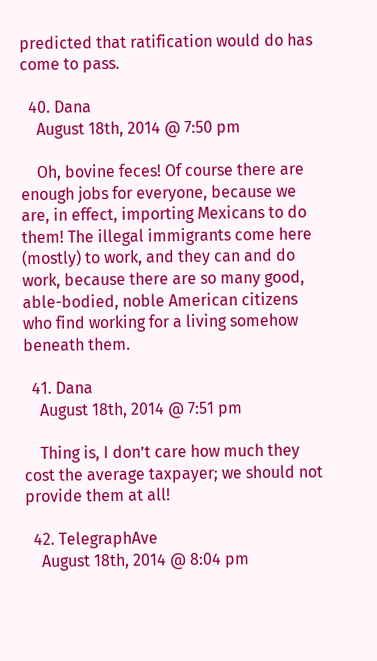predicted that ratification would do has come to pass.

  40. Dana
    August 18th, 2014 @ 7:50 pm

    Oh, bovine feces! Of course there are enough jobs for everyone, because we are, in effect, importing Mexicans to do them! The illegal immigrants come here (mostly) to work, and they can and do work, because there are so many good, able-bodied, noble American citizens who find working for a living somehow beneath them.

  41. Dana
    August 18th, 2014 @ 7:51 pm

    Thing is, I don’t care how much they cost the average taxpayer; we should not provide them at all!

  42. TelegraphAve
    August 18th, 2014 @ 8:04 pm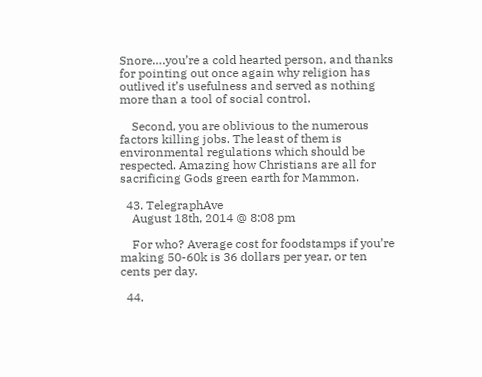Snore….you’re a cold hearted person, and thanks for pointing out once again why religion has outlived it’s usefulness and served as nothing more than a tool of social control.

    Second, you are oblivious to the numerous factors killing jobs. The least of them is environmental regulations which should be respected. Amazing how Christians are all for sacrificing Gods green earth for Mammon.

  43. TelegraphAve
    August 18th, 2014 @ 8:08 pm

    For who? Average cost for foodstamps if you’re making 50-60k is 36 dollars per year, or ten cents per day.

  44.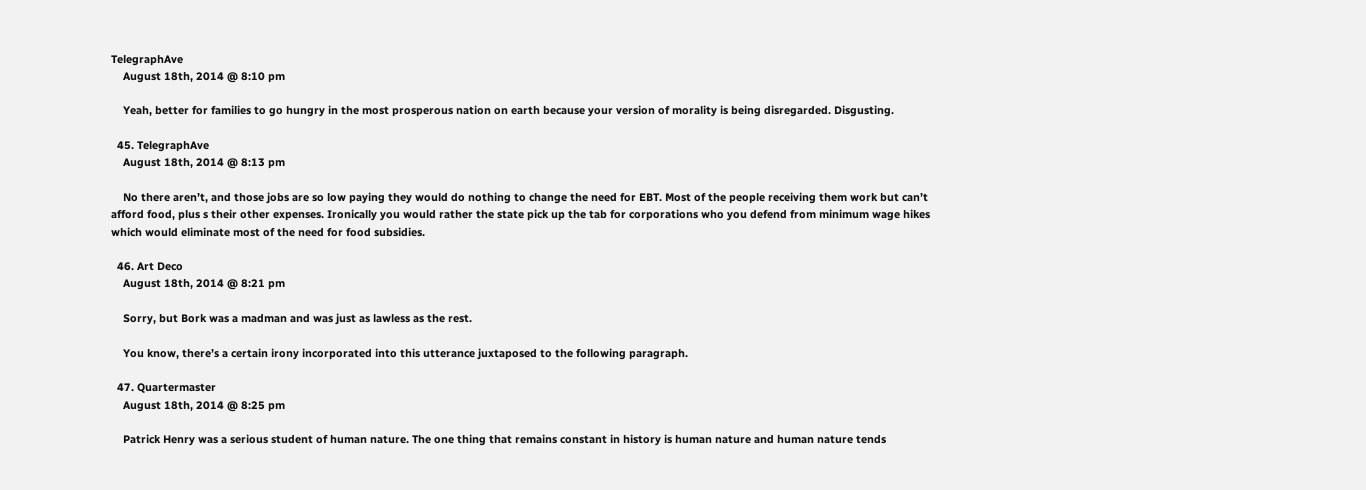TelegraphAve
    August 18th, 2014 @ 8:10 pm

    Yeah, better for families to go hungry in the most prosperous nation on earth because your version of morality is being disregarded. Disgusting.

  45. TelegraphAve
    August 18th, 2014 @ 8:13 pm

    No there aren’t, and those jobs are so low paying they would do nothing to change the need for EBT. Most of the people receiving them work but can’t afford food, plus s their other expenses. Ironically you would rather the state pick up the tab for corporations who you defend from minimum wage hikes which would eliminate most of the need for food subsidies.

  46. Art Deco
    August 18th, 2014 @ 8:21 pm

    Sorry, but Bork was a madman and was just as lawless as the rest.

    You know, there’s a certain irony incorporated into this utterance juxtaposed to the following paragraph.

  47. Quartermaster
    August 18th, 2014 @ 8:25 pm

    Patrick Henry was a serious student of human nature. The one thing that remains constant in history is human nature and human nature tends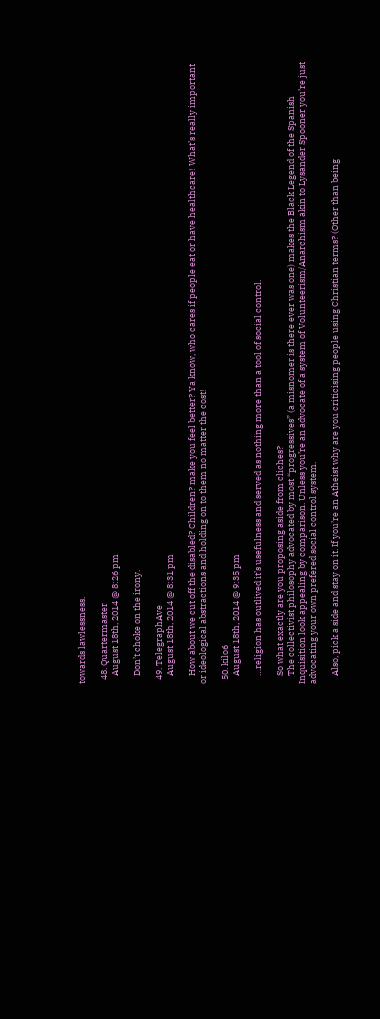towards lawlessness.

  48. Quartermaster
    August 18th, 2014 @ 8:26 pm

    Don’t choke on the irony.

  49. TelegraphAve
    August 18th, 2014 @ 8:31 pm

    How about we cut off the disabled? Children? make you feel better? Ya know, who cares if people eat or have healthcare! What’s really important or ideological abstractions and holding on to them no matter the cost!

  50. kilo6
    August 18th, 2014 @ 9:35 pm

    …religion has outlived it’s usefulness and served as nothing more than a tool of social control.

    So what exactly are you proposing aside from cliches?
    The collectivist philosophy advocated by most “progressives” (a misnomer is there ever was one) makes the Black Legend of the Spanish Inquisition look appealing by comparison. Unless you’re an advocate of a system of Volunteerism/Anarchism akin to Lysander Spooner you’re just advocating your own prefered social control system.

    Also, pick a side and stay on it. If you’re an Atheist why are you criticising people using Christian terms? (Other than being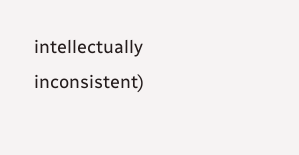intellectually inconsistent)